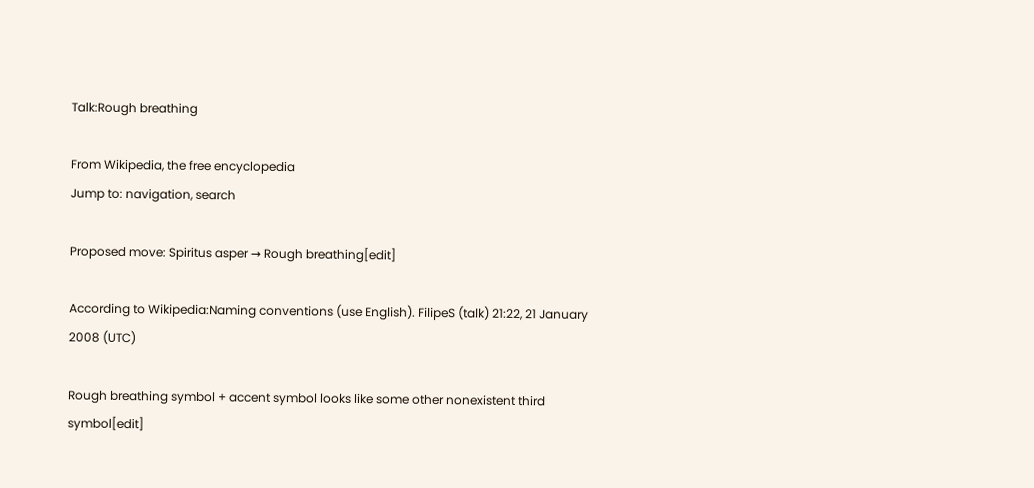Talk:Rough breathing

From Wikipedia, the free encyclopedia
Jump to: navigation, search

Proposed move: Spiritus asper → Rough breathing[edit]

According to Wikipedia:Naming conventions (use English). FilipeS (talk) 21:22, 21 January 2008 (UTC)

Rough breathing symbol + accent symbol looks like some other nonexistent third symbol[edit]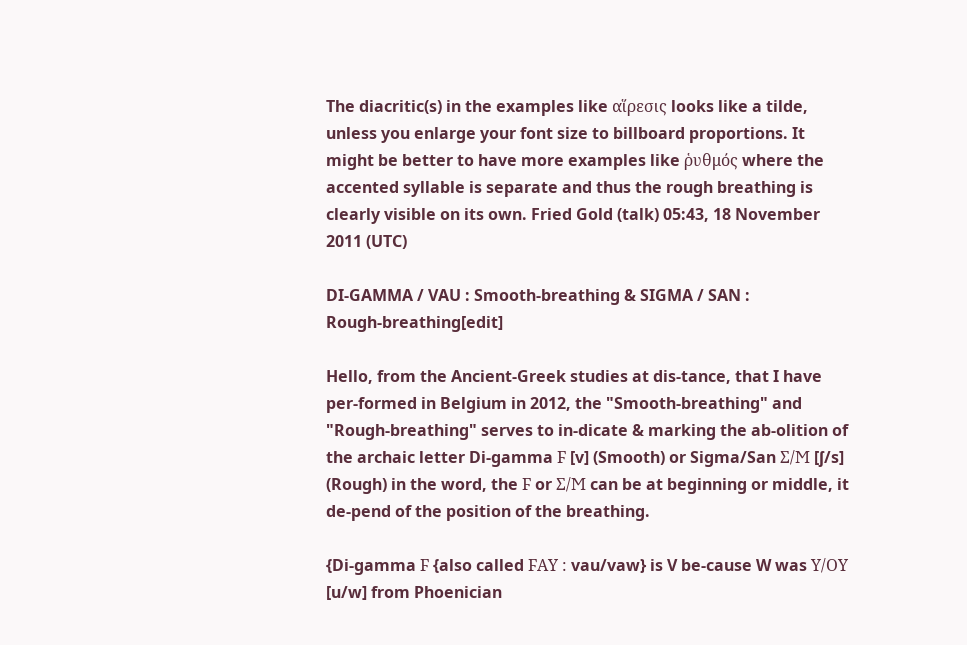The diacritic(s) in the examples like αἵρεσις looks like a tilde, unless you enlarge your font size to billboard proportions. It might be better to have more examples like ῥυθμός where the accented syllable is separate and thus the rough breathing is clearly visible on its own. Fried Gold (talk) 05:43, 18 November 2011 (UTC)

DI‑GAMMA / VAU : Smooth‑breathing & SIGMA / SAN : Rough‑breathing[edit]

Hello, from the Ancient‑Greek studies at dis‑tance, that I have per‑formed in Belgium in 2012, the "Smooth‑breathing" and "Rough‑breathing" serves to in‑dicate & marking the ab‑olition of the archaic letter Di‑gamma Ϝ [v] (Smooth) or Sigma/San Σ/Ϻ [ʃ/s] (Rough) in the word, the Ϝ or Σ/Ϻ can be at beginning or middle, it de‑pend of the position of the breathing.

{Di‑gamma Ϝ {also called ϜΑΥ : vau/vaw} is V be‑cause W was Υ/ΟΥ [u/w] from Phoenician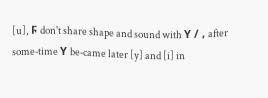[u], Ϝ don't share shape and sound with Υ / , after some‑time Υ be‑came later [y] and [i] in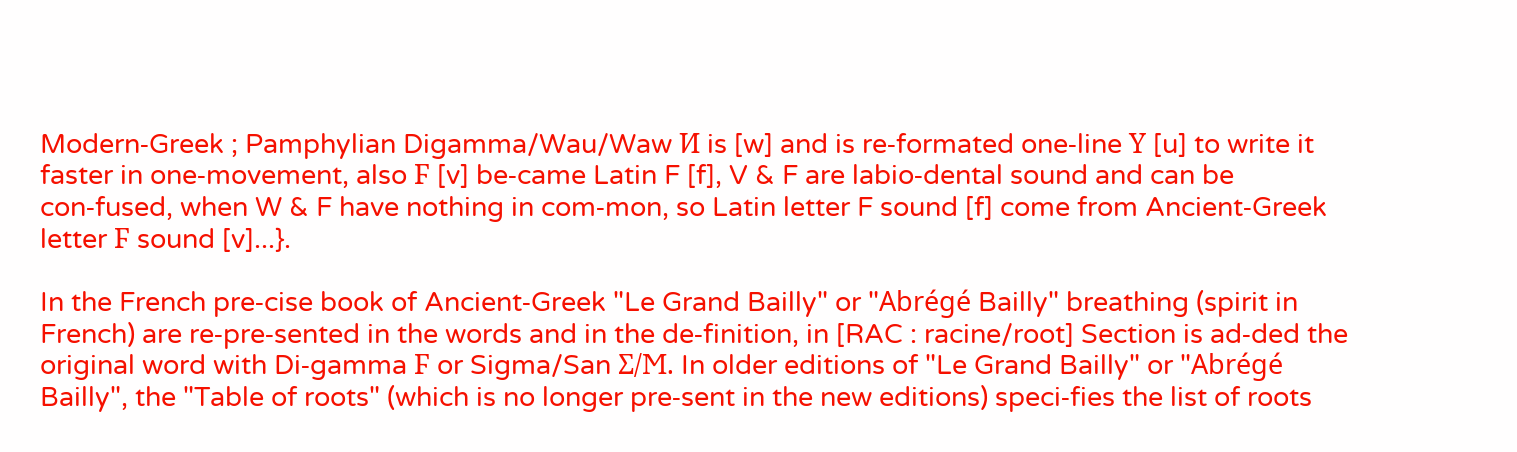Modern‑Greek ; Pamphylian Digamma/Wau/Waw Ͷ is [w] and is re‑formated one‑line Υ [u] to write it faster in one‑movement, also Ϝ [v] be‑came Latin F [f], V & F are labio‑dental sound and can be con‑fused, when W & F have nothing in com‑mon, so Latin letter F sound [f] come from Ancient‑Greek letter Ϝ sound [v]...}.

In the French pre‑cise book of Ancient‑Greek "Le Grand Bailly" or "Abrégé Bailly" breathing (spirit in French) are re‑pre‑sented in the words and in the de‑finition, in [RAC : racine/root] Section is ad‑ded the original word with Di‑gamma Ϝ or Sigma/San Σ/Ϻ. In older editions of "Le Grand Bailly" or "Abrégé Bailly", the "Table of roots" (which is no longer pre‑sent in the new editions) speci‑fies the list of roots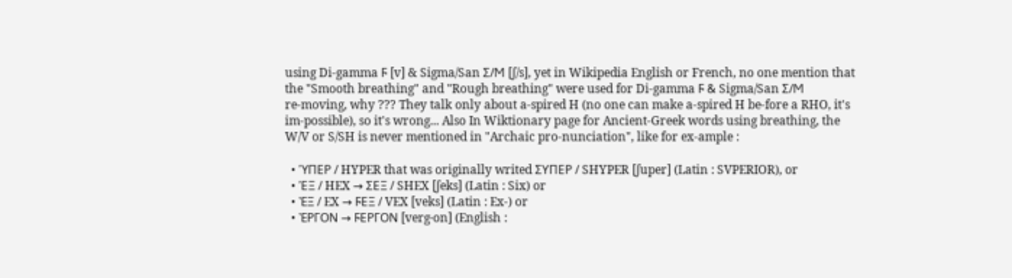using Di‑gamma Ϝ [v] & Sigma/San Σ/Ϻ [ʃ/s], yet in Wikipedia English or French, no one mention that the "Smooth breathing" and "Rough breathing" were used for Di‑gamma Ϝ & Sigma/San Σ/Ϻ re‑moving, why ??? They talk only about a‑spired H (no one can make a‑spired H be‑fore a RHO, it's im‑possible), so it's wrong... Also In Wiktionary page for Ancient‑Greek words using breathing, the W/V or S/SH is never mentioned in "Archaic pro‑nunciation", like for ex‑ample :

  • ὙΠΕΡ / HYPER that was originally writed ΣΥΠΕΡ / SHYPER [ʃuper] (Latin : SVPERIOR), or
  • ἙΞ / HEX → ΣΕΞ / SHEX [ʃeks] (Latin : Six) or
  • ἘΞ / EX → ϜΕΞ / VEX [veks] (Latin : Ex‑) or
  • ἘΡΓΟΝ → ϜΕΡΓΟΝ [verg‧on] (English :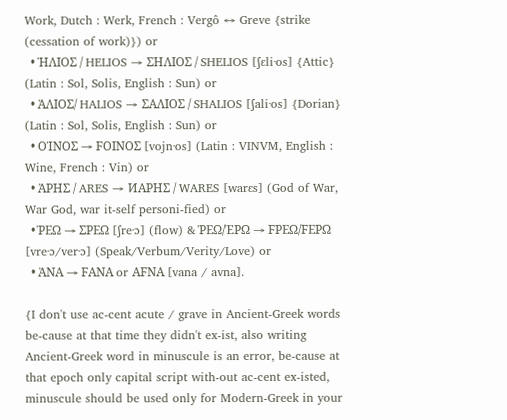Work, Dutch : Werk, French : Vergô ↔ Greve {strike (cessation of work)}) or
  • ἩΛΙΟΣ / HELIOS → ΣΗΛΙΟΣ / SHELIOS [ʃɛli‧os] {Attic} (Latin : Sol, Solis, English : Sun) or
  • ἉΛΙΟΣ/ HALIOS → ΣΑΛΙΟΣ / SHALIOS [ʃali‧os] {Dorian} (Latin : Sol, Solis, English : Sun) or
  • ΟἸΝΟΣ → ϜΟΙΝΟΣ [vojn‧os] (Latin : VINVM, English : Wine, French : Vin) or
  • ἈΡΗΣ / ARES → ͶΑΡΗΣ / WARES [warɛs] (God of War, War God, war it‑self personi‑fied) or
  • ῬΕΩ → ΣΡΕΩ [ʃre‧ɔ] (flow) & ῬΕΩ/ἘΡΩ → ϜΡΕΩ/ϜΕΡΩ [vre‧ɔ/ver‧ɔ] (Speak/Verbum/Verity/Love) or
  • ἈΝΑ → ϜΑΝΑ or ΑϜΝΑ [vana / avna].

{I don't use ac‑cent acute / grave in Ancient‑Greek words be‑cause at that time they didn't ex‑ist, also writing Ancient‑Greek word in minuscule is an error, be‑cause at that epoch only capital script with‑out ac‑cent ex‑isted, minuscule should be used only for Modern‑Greek in your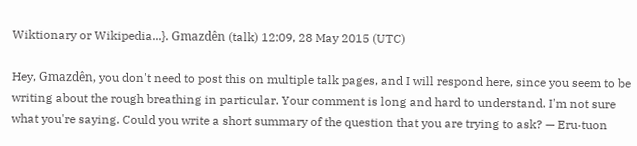Wiktionary or Wikipedia...}. Gmazdên (talk) 12:09, 28 May 2015 (UTC)

Hey, Gmazdên, you don't need to post this on multiple talk pages, and I will respond here, since you seem to be writing about the rough breathing in particular. Your comment is long and hard to understand. I'm not sure what you're saying. Could you write a short summary of the question that you are trying to ask? — Eru·tuon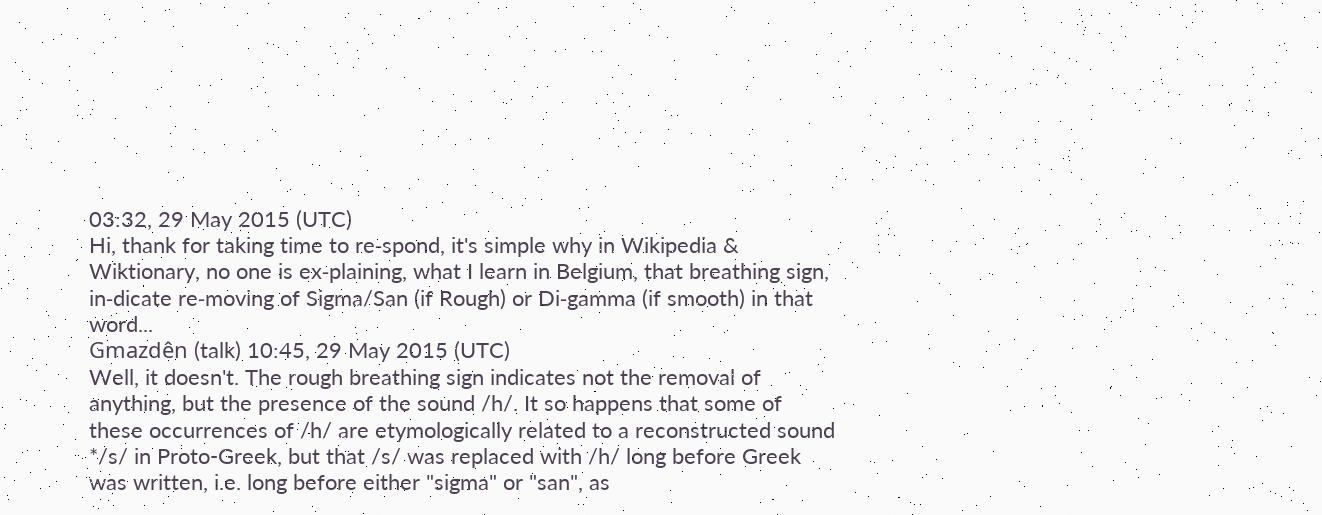03:32, 29 May 2015 (UTC)
Hi, thank for taking time to re‑spond, it's simple why in Wikipedia & Wiktionary, no one is ex‑plaining, what I learn in Belgium, that breathing sign, in‑dicate re‑moving of Sigma/San (if Rough) or Di‑gamma (if smooth) in that word...
Gmazdên (talk) 10:45, 29 May 2015 (UTC)
Well, it doesn't. The rough breathing sign indicates not the removal of anything, but the presence of the sound /h/. It so happens that some of these occurrences of /h/ are etymologically related to a reconstructed sound */s/ in Proto-Greek, but that /s/ was replaced with /h/ long before Greek was written, i.e. long before either "sigma" or "san", as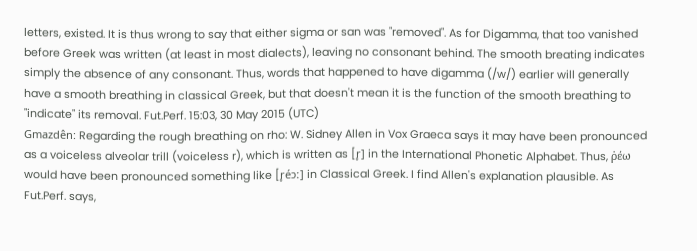letters, existed. It is thus wrong to say that either sigma or san was "removed". As for Digamma, that too vanished before Greek was written (at least in most dialects), leaving no consonant behind. The smooth breating indicates simply the absence of any consonant. Thus, words that happened to have digamma (/w/) earlier will generally have a smooth breathing in classical Greek, but that doesn't mean it is the function of the smooth breathing to "indicate" its removal. Fut.Perf. 15:03, 30 May 2015 (UTC)
Gmazdên: Regarding the rough breathing on rho: W. Sidney Allen in Vox Graeca says it may have been pronounced as a voiceless alveolar trill (voiceless r), which is written as [r̥] in the International Phonetic Alphabet. Thus, ῥέω would have been pronounced something like [r̥éɔː] in Classical Greek. I find Allen's explanation plausible. As Fut.Perf. says,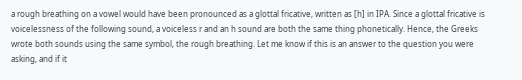a rough breathing on a vowel would have been pronounced as a glottal fricative, written as [h] in IPA. Since a glottal fricative is voicelessness of the following sound, a voiceless r and an h sound are both the same thing phonetically. Hence, the Greeks wrote both sounds using the same symbol, the rough breathing. Let me know if this is an answer to the question you were asking, and if it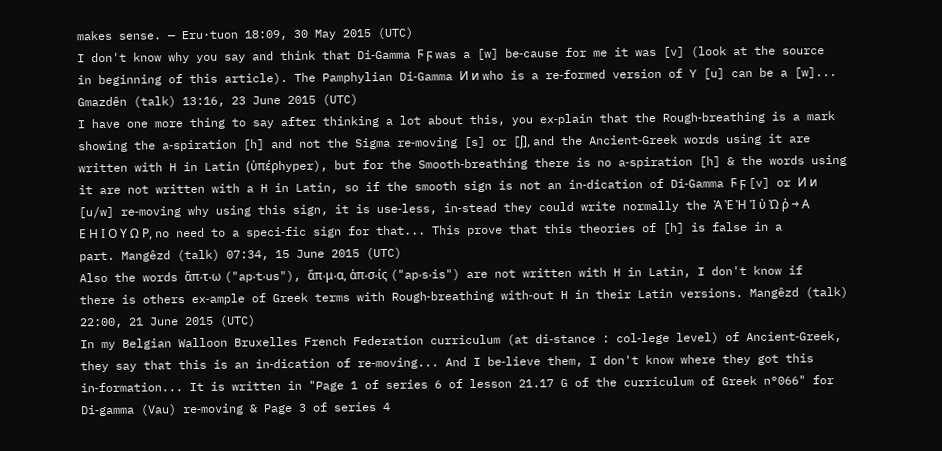makes sense. — Eru·tuon 18:09, 30 May 2015 (UTC)
I don't know why you say and think that Di‑Gamma Ϝ ϝ was a [w] be‑cause for me it was [v] (look at the source in beginning of this article). The Pamphylian Di‑Gamma Ͷ ͷ who is a re‑formed version of Y [u] can be a [w]... Gmazdên (talk) 13:16, 23 June 2015 (UTC)
I have one more thing to say after thinking a lot about this, you ex‑plain that the Rough‑breathing is a mark showing the a‑spiration [h] and not the Sigma re‑moving [s] or [ʃ], and the Ancient‑Greek words using it are written with H in Latin (ὑπέρhyper), but for the Smooth‑breathing there is no a‑spiration [h] & the words using it are not written with a H in Latin, so if the smooth sign is not an in‑dication of Di‑Gamma Ϝ ϝ [v] or Ͷ ͷ [u/w] re‑moving why using this sign, it is use‑less, in‑stead they could write normally the Ἀ Ἐ Ἠ Ἰ ὐ Ὠ ῤ → Α Ε Η Ι Ο Υ Ω Ρ, no need to a speci‑fic sign for that... This prove that this theories of [h] is false in a part. Mangêzd (talk) 07:34, 15 June 2015 (UTC)
Also the words ἅπ‧τ‧ω ("ap‧t‧us"), ἅπ‧μ‧α, ἁπ‧σ‧ίς ("ap‧s‧is") are not written with H in Latin, I don't know if there is others ex‑ample of Greek terms with Rough‑breathing with‑out H in their Latin versions. Mangêzd (talk) 22:00, 21 June 2015 (UTC)
In my Belgian Walloon Bruxelles French Federation curriculum (at di‑stance : col‑lege level) of Ancient‑Greek, they say that this is an in‑dication of re‑moving... And I be‑lieve them, I don't know where they got this in‑formation... It is written in "Page 1 of series 6 of lesson 21.17 G of the curriculum of Greek n°066" for Di‑gamma (Vau) re‑moving & Page 3 of series 4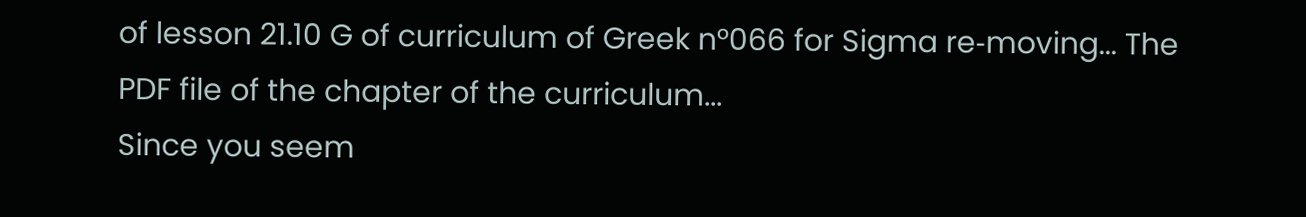of lesson 21.10 G of curriculum of Greek n°066 for Sigma re‑moving... The PDF file of the chapter of the curriculum...
Since you seem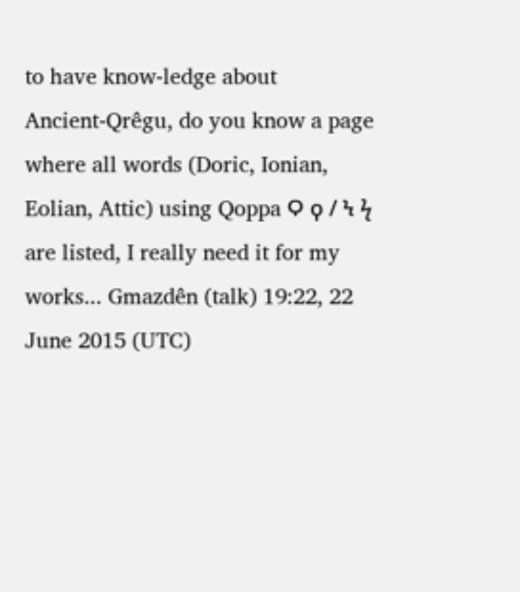to have know‑ledge about Ancient‑Qrêgu, do you know a page where all words (Doric, Ionian, Eolian, Attic) using Qoppa Ϙ ϙ / Ϟ ϟ are listed, I really need it for my works... Gmazdên (talk) 19:22, 22 June 2015 (UTC)